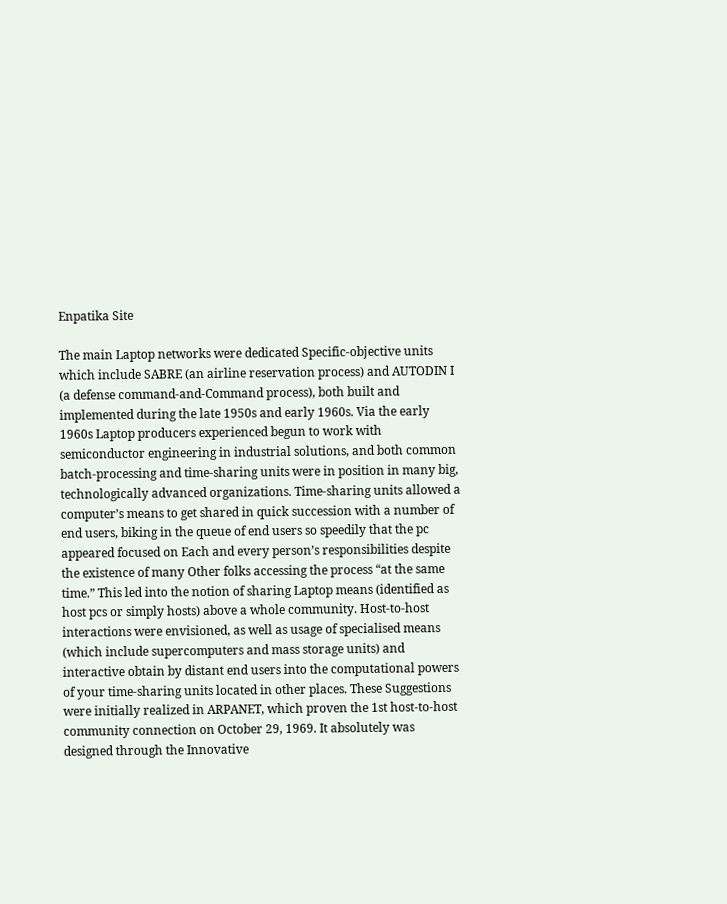Enpatika Site

The main Laptop networks were dedicated Specific-objective units which include SABRE (an airline reservation process) and AUTODIN I (a defense command-and-Command process), both built and implemented during the late 1950s and early 1960s. Via the early 1960s Laptop producers experienced begun to work with semiconductor engineering in industrial solutions, and both common batch-processing and time-sharing units were in position in many big, technologically advanced organizations. Time-sharing units allowed a computer’s means to get shared in quick succession with a number of end users, biking in the queue of end users so speedily that the pc appeared focused on Each and every person’s responsibilities despite the existence of many Other folks accessing the process “at the same time.” This led into the notion of sharing Laptop means (identified as host pcs or simply hosts) above a whole community. Host-to-host interactions were envisioned, as well as usage of specialised means (which include supercomputers and mass storage units) and interactive obtain by distant end users into the computational powers of your time-sharing units located in other places. These Suggestions were initially realized in ARPANET, which proven the 1st host-to-host community connection on October 29, 1969. It absolutely was designed through the Innovative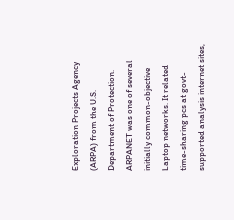Exploration Projects Agency (ARPA) from the U.S. Department of Protection. ARPANET was one of several initially common-objective Laptop networks. It related time-sharing pcs at govt-supported analysis internet sites,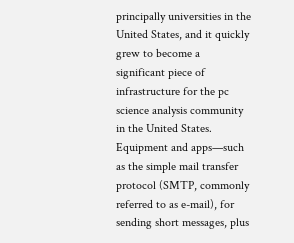principally universities in the United States, and it quickly grew to become a significant piece of infrastructure for the pc science analysis community in the United States. Equipment and apps—such as the simple mail transfer protocol (SMTP, commonly referred to as e-mail), for sending short messages, plus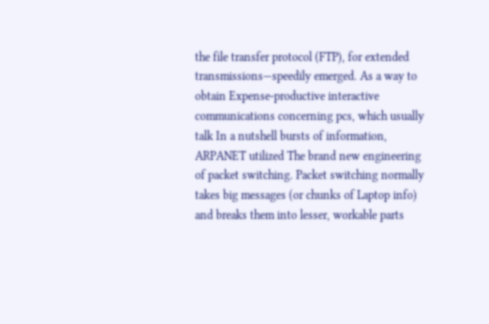the file transfer protocol (FTP), for extended transmissions—speedily emerged. As a way to obtain Expense-productive interactive communications concerning pcs, which usually talk In a nutshell bursts of information, ARPANET utilized The brand new engineering of packet switching. Packet switching normally takes big messages (or chunks of Laptop info) and breaks them into lesser, workable parts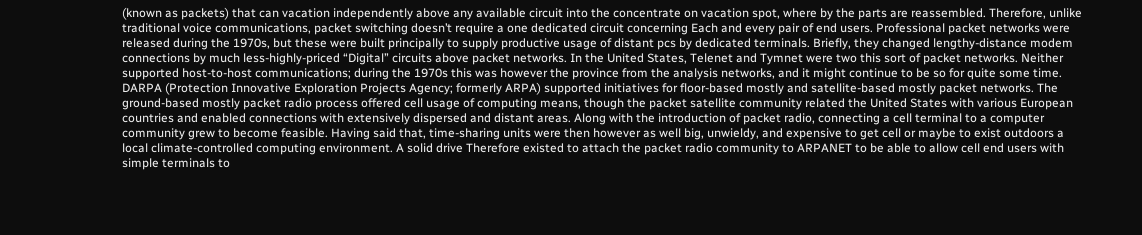(known as packets) that can vacation independently above any available circuit into the concentrate on vacation spot, where by the parts are reassembled. Therefore, unlike traditional voice communications, packet switching doesn’t require a one dedicated circuit concerning Each and every pair of end users. Professional packet networks were released during the 1970s, but these were built principally to supply productive usage of distant pcs by dedicated terminals. Briefly, they changed lengthy-distance modem connections by much less-highly-priced “Digital” circuits above packet networks. In the United States, Telenet and Tymnet were two this sort of packet networks. Neither supported host-to-host communications; during the 1970s this was however the province from the analysis networks, and it might continue to be so for quite some time. DARPA (Protection Innovative Exploration Projects Agency; formerly ARPA) supported initiatives for floor-based mostly and satellite-based mostly packet networks. The ground-based mostly packet radio process offered cell usage of computing means, though the packet satellite community related the United States with various European countries and enabled connections with extensively dispersed and distant areas. Along with the introduction of packet radio, connecting a cell terminal to a computer community grew to become feasible. Having said that, time-sharing units were then however as well big, unwieldy, and expensive to get cell or maybe to exist outdoors a local climate-controlled computing environment. A solid drive Therefore existed to attach the packet radio community to ARPANET to be able to allow cell end users with simple terminals to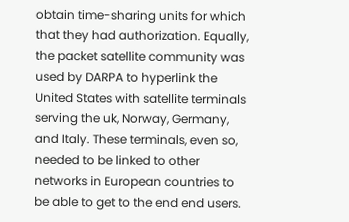obtain time-sharing units for which that they had authorization. Equally, the packet satellite community was used by DARPA to hyperlink the United States with satellite terminals serving the uk, Norway, Germany, and Italy. These terminals, even so, needed to be linked to other networks in European countries to be able to get to the end end users.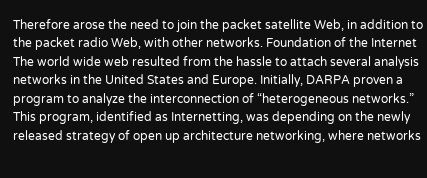Therefore arose the need to join the packet satellite Web, in addition to the packet radio Web, with other networks. Foundation of the Internet The world wide web resulted from the hassle to attach several analysis networks in the United States and Europe. Initially, DARPA proven a program to analyze the interconnection of “heterogeneous networks.” This program, identified as Internetting, was depending on the newly released strategy of open up architecture networking, where networks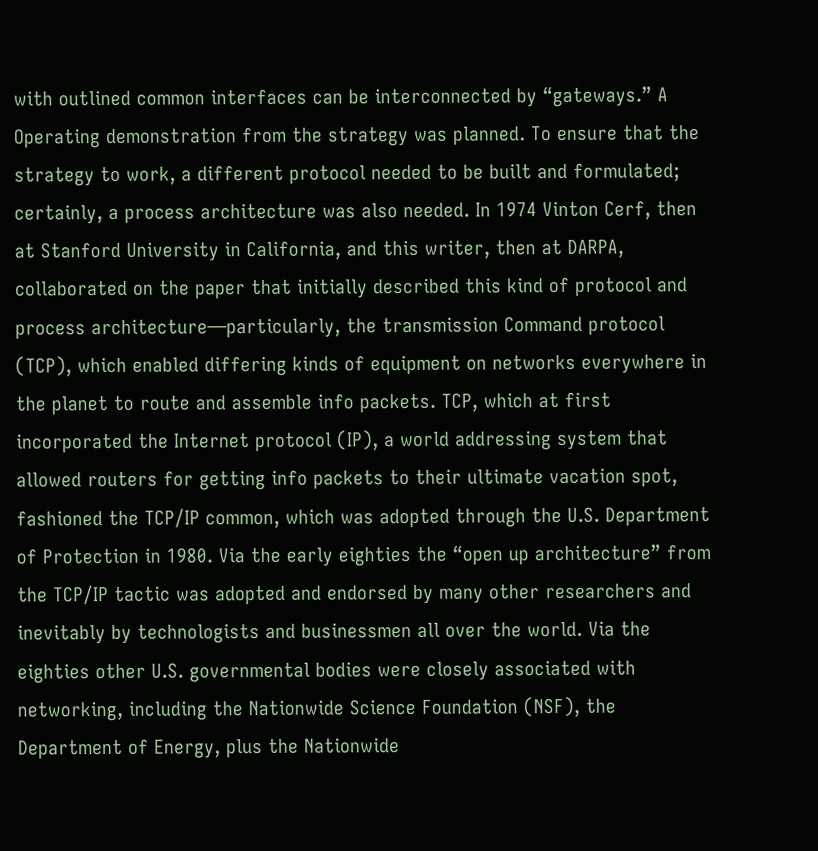with outlined common interfaces can be interconnected by “gateways.” A Operating demonstration from the strategy was planned. To ensure that the strategy to work, a different protocol needed to be built and formulated; certainly, a process architecture was also needed. In 1974 Vinton Cerf, then at Stanford University in California, and this writer, then at DARPA, collaborated on the paper that initially described this kind of protocol and process architecture—particularly, the transmission Command protocol (TCP), which enabled differing kinds of equipment on networks everywhere in the planet to route and assemble info packets. TCP, which at first incorporated the Internet protocol (IP), a world addressing system that allowed routers for getting info packets to their ultimate vacation spot, fashioned the TCP/IP common, which was adopted through the U.S. Department of Protection in 1980. Via the early eighties the “open up architecture” from the TCP/IP tactic was adopted and endorsed by many other researchers and inevitably by technologists and businessmen all over the world. Via the eighties other U.S. governmental bodies were closely associated with networking, including the Nationwide Science Foundation (NSF), the Department of Energy, plus the Nationwide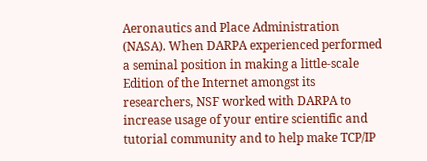Aeronautics and Place Administration (NASA). When DARPA experienced performed a seminal position in making a little-scale Edition of the Internet amongst its researchers, NSF worked with DARPA to increase usage of your entire scientific and tutorial community and to help make TCP/IP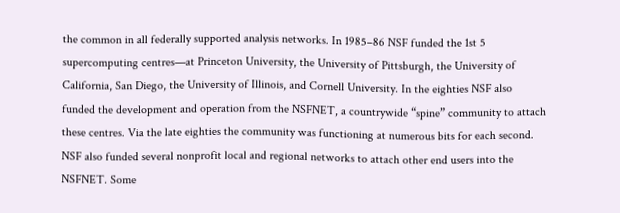the common in all federally supported analysis networks. In 1985–86 NSF funded the 1st 5 supercomputing centres—at Princeton University, the University of Pittsburgh, the University of California, San Diego, the University of Illinois, and Cornell University. In the eighties NSF also funded the development and operation from the NSFNET, a countrywide “spine” community to attach these centres. Via the late eighties the community was functioning at numerous bits for each second. NSF also funded several nonprofit local and regional networks to attach other end users into the NSFNET. Some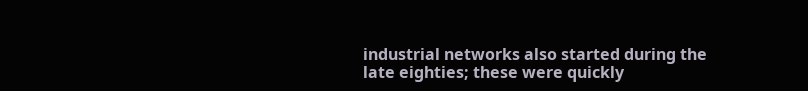industrial networks also started during the late eighties; these were quickly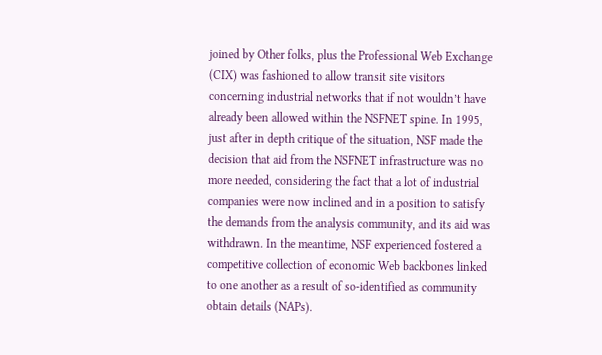joined by Other folks, plus the Professional Web Exchange (CIX) was fashioned to allow transit site visitors concerning industrial networks that if not wouldn’t have already been allowed within the NSFNET spine. In 1995, just after in depth critique of the situation, NSF made the decision that aid from the NSFNET infrastructure was no more needed, considering the fact that a lot of industrial companies were now inclined and in a position to satisfy the demands from the analysis community, and its aid was withdrawn. In the meantime, NSF experienced fostered a competitive collection of economic Web backbones linked to one another as a result of so-identified as community obtain details (NAPs).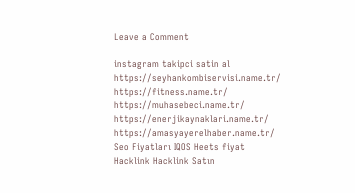Leave a Comment

instagram takipci satin al https://seyhankombiservisi.name.tr/ https://fitness.name.tr/ https://muhasebeci.name.tr/ https://enerjikaynaklari.name.tr/ https://amasyayerelhaber.name.tr/ Seo Fiyatları IQOS Heets fiyat
Hacklink Hacklink Satın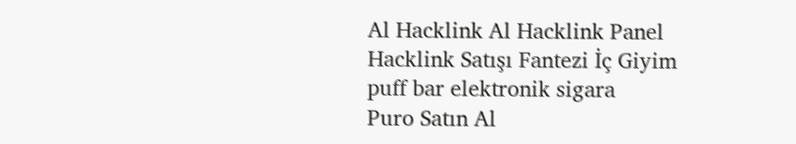Al Hacklink Al Hacklink Panel Hacklink Satışı Fantezi İç Giyim
puff bar elektronik sigara
Puro Satın Al